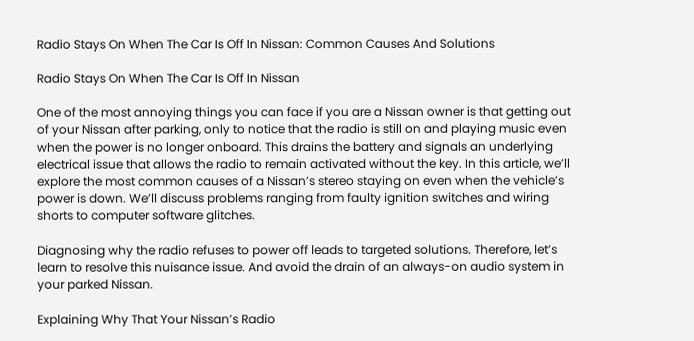Radio Stays On When The Car Is Off In Nissan: Common Causes And Solutions

Radio Stays On When The Car Is Off In Nissan

One of the most annoying things you can face if you are a Nissan owner is that getting out of your Nissan after parking, only to notice that the radio is still on and playing music even when the power is no longer onboard. This drains the battery and signals an underlying electrical issue that allows the radio to remain activated without the key. In this article, we’ll explore the most common causes of a Nissan’s stereo staying on even when the vehicle’s power is down. We’ll discuss problems ranging from faulty ignition switches and wiring shorts to computer software glitches.

Diagnosing why the radio refuses to power off leads to targeted solutions. Therefore, let’s learn to resolve this nuisance issue. And avoid the drain of an always-on audio system in your parked Nissan.

Explaining Why That Your Nissan’s Radio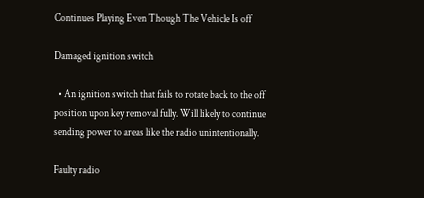Continues Playing Even Though The Vehicle Is off

Damaged ignition switch

  • An ignition switch that fails to rotate back to the off position upon key removal fully. Will likely to continue sending power to areas like the radio unintentionally.

Faulty radio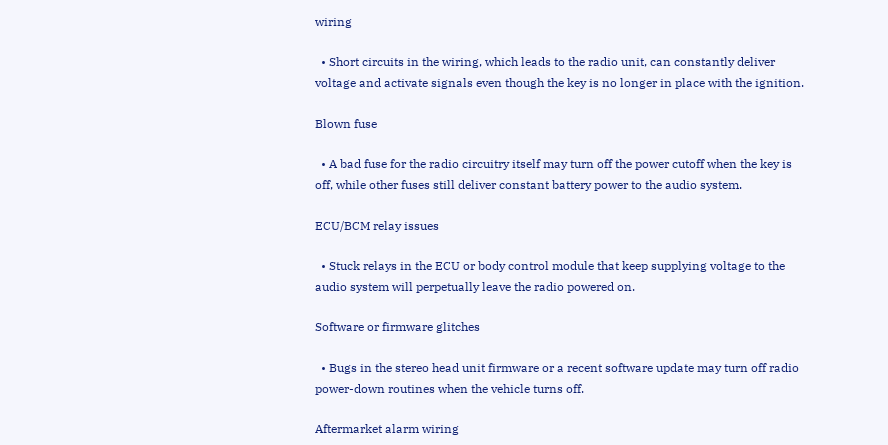wiring

  • Short circuits in the wiring, which leads to the radio unit, can constantly deliver voltage and activate signals even though the key is no longer in place with the ignition.

Blown fuse

  • A bad fuse for the radio circuitry itself may turn off the power cutoff when the key is off, while other fuses still deliver constant battery power to the audio system.

ECU/BCM relay issues

  • Stuck relays in the ECU or body control module that keep supplying voltage to the audio system will perpetually leave the radio powered on.

Software or firmware glitches

  • Bugs in the stereo head unit firmware or a recent software update may turn off radio power-down routines when the vehicle turns off.

Aftermarket alarm wiring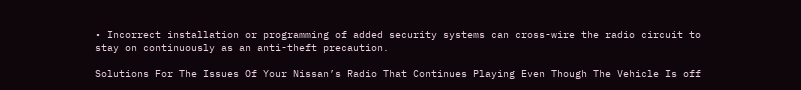• Incorrect installation or programming of added security systems can cross-wire the radio circuit to stay on continuously as an anti-theft precaution.

Solutions For The Issues Of Your Nissan’s Radio That Continues Playing Even Though The Vehicle Is off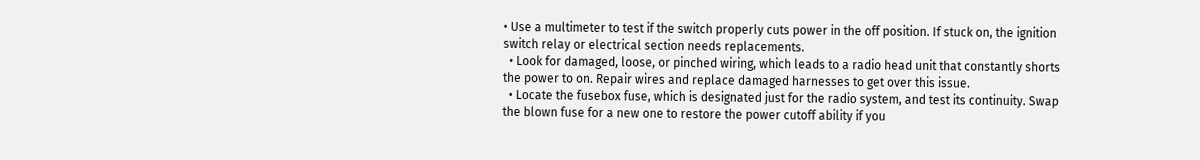• Use a multimeter to test if the switch properly cuts power in the off position. If stuck on, the ignition switch relay or electrical section needs replacements.
  • Look for damaged, loose, or pinched wiring, which leads to a radio head unit that constantly shorts the power to on. Repair wires and replace damaged harnesses to get over this issue.
  • Locate the fusebox fuse, which is designated just for the radio system, and test its continuity. Swap the blown fuse for a new one to restore the power cutoff ability if you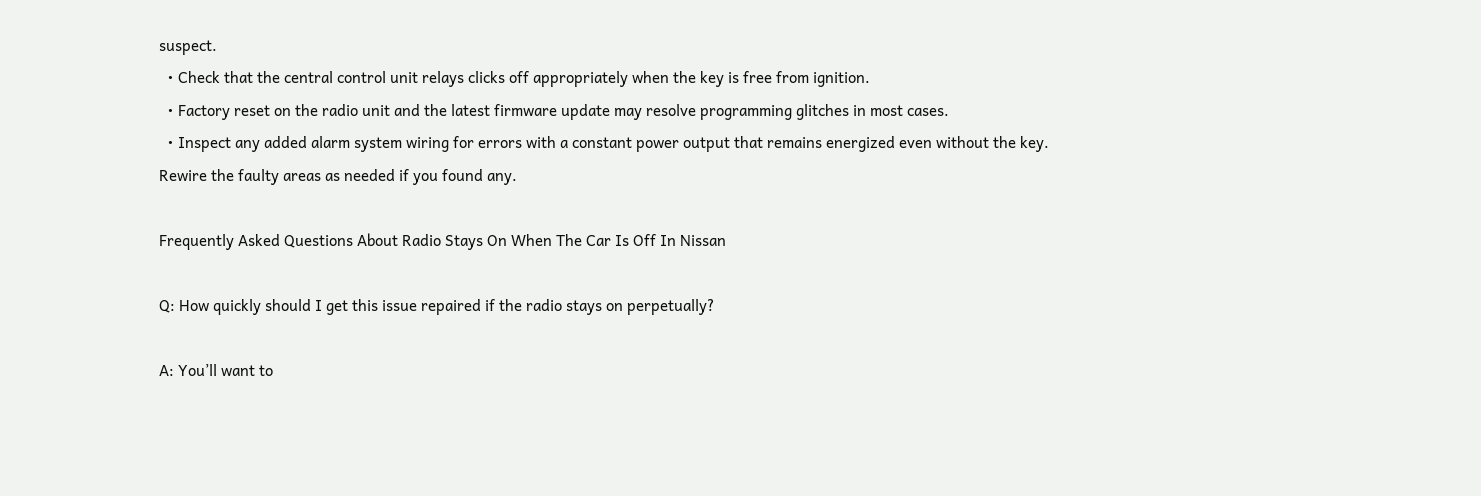suspect.
  • Check that the central control unit relays clicks off appropriately when the key is free from ignition.
  • Factory reset on the radio unit and the latest firmware update may resolve programming glitches in most cases.
  • Inspect any added alarm system wiring for errors with a constant power output that remains energized even without the key. Rewire the faulty areas as needed if you found any.

Frequently Asked Questions About Radio Stays On When The Car Is Off In Nissan

Q: How quickly should I get this issue repaired if the radio stays on perpetually?

A: You’ll want to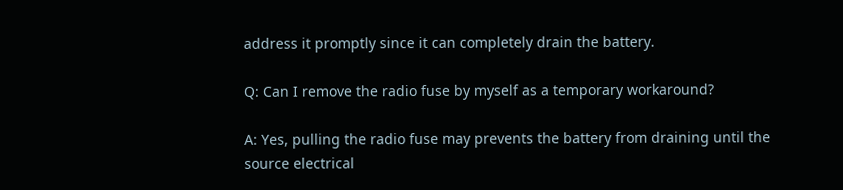address it promptly since it can completely drain the battery.

Q: Can I remove the radio fuse by myself as a temporary workaround?

A: Yes, pulling the radio fuse may prevents the battery from draining until the source electrical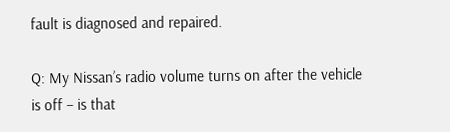fault is diagnosed and repaired.

Q: My Nissan’s radio volume turns on after the vehicle is off – is that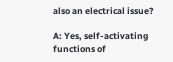also an electrical issue?

A: Yes, self-activating functions of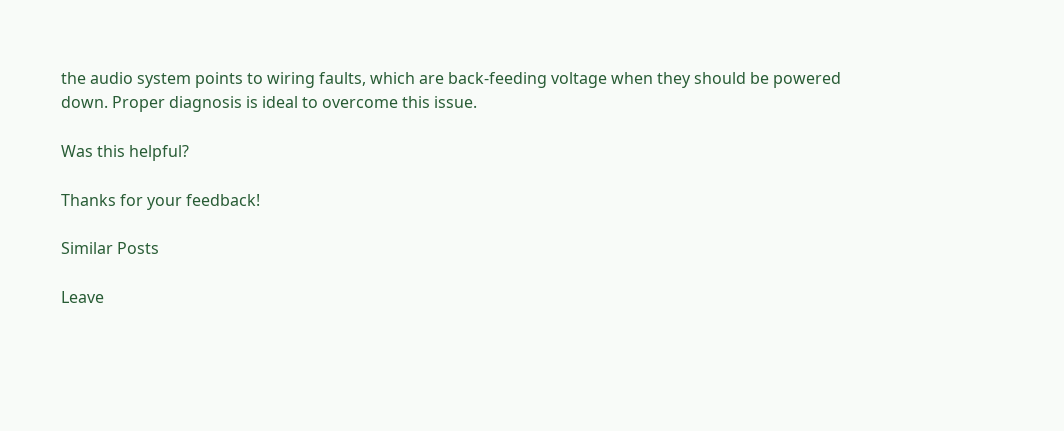the audio system points to wiring faults, which are back-feeding voltage when they should be powered down. Proper diagnosis is ideal to overcome this issue.

Was this helpful?

Thanks for your feedback!

Similar Posts

Leave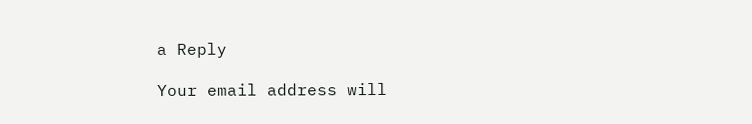a Reply

Your email address will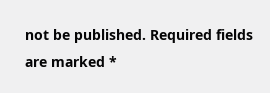not be published. Required fields are marked *